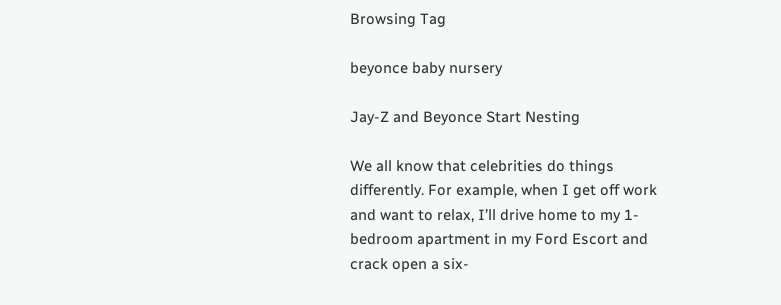Browsing Tag

beyonce baby nursery

Jay-Z and Beyonce Start Nesting

We all know that celebrities do things differently. For example, when I get off work and want to relax, I’ll drive home to my 1-bedroom apartment in my Ford Escort and crack open a six-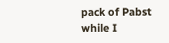pack of Pabst while I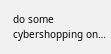do some cybershopping on…